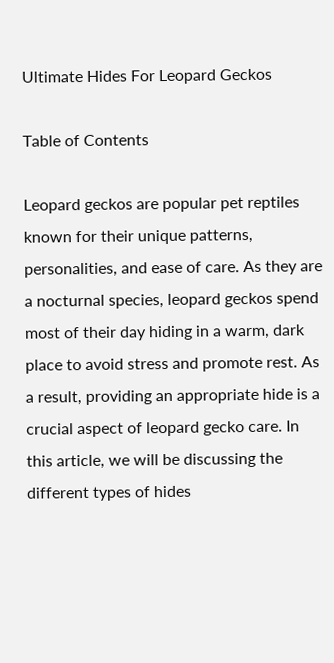Ultimate Hides For Leopard Geckos

Table of Contents

Leopard geckos are popular pet reptiles known for their unique patterns, personalities, and ease of care. As they are a nocturnal species, leopard geckos spend most of their day hiding in a warm, dark place to avoid stress and promote rest. As a result, providing an appropriate hide is a crucial aspect of leopard gecko care. In this article, we will be discussing the different types of hides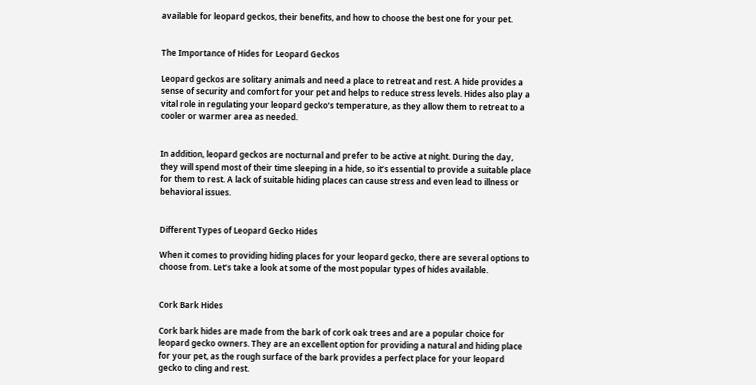available for leopard geckos, their benefits, and how to choose the best one for your pet.


The Importance of Hides for Leopard Geckos

Leopard geckos are solitary animals and need a place to retreat and rest. A hide provides a sense of security and comfort for your pet and helps to reduce stress levels. Hides also play a vital role in regulating your leopard gecko’s temperature, as they allow them to retreat to a cooler or warmer area as needed.


In addition, leopard geckos are nocturnal and prefer to be active at night. During the day, they will spend most of their time sleeping in a hide, so it’s essential to provide a suitable place for them to rest. A lack of suitable hiding places can cause stress and even lead to illness or behavioral issues.


Different Types of Leopard Gecko Hides

When it comes to providing hiding places for your leopard gecko, there are several options to choose from. Let’s take a look at some of the most popular types of hides available.


Cork Bark Hides

Cork bark hides are made from the bark of cork oak trees and are a popular choice for leopard gecko owners. They are an excellent option for providing a natural and hiding place for your pet, as the rough surface of the bark provides a perfect place for your leopard gecko to cling and rest.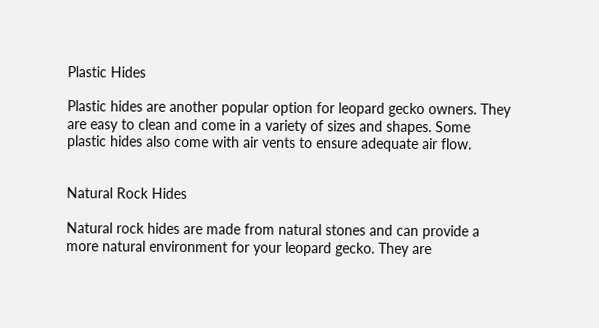Plastic Hides

Plastic hides are another popular option for leopard gecko owners. They are easy to clean and come in a variety of sizes and shapes. Some plastic hides also come with air vents to ensure adequate air flow.


Natural Rock Hides

Natural rock hides are made from natural stones and can provide a more natural environment for your leopard gecko. They are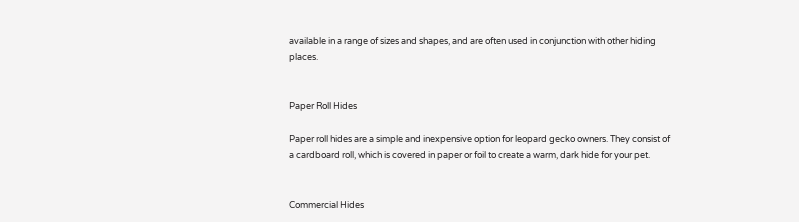available in a range of sizes and shapes, and are often used in conjunction with other hiding places.


Paper Roll Hides

Paper roll hides are a simple and inexpensive option for leopard gecko owners. They consist of a cardboard roll, which is covered in paper or foil to create a warm, dark hide for your pet.


Commercial Hides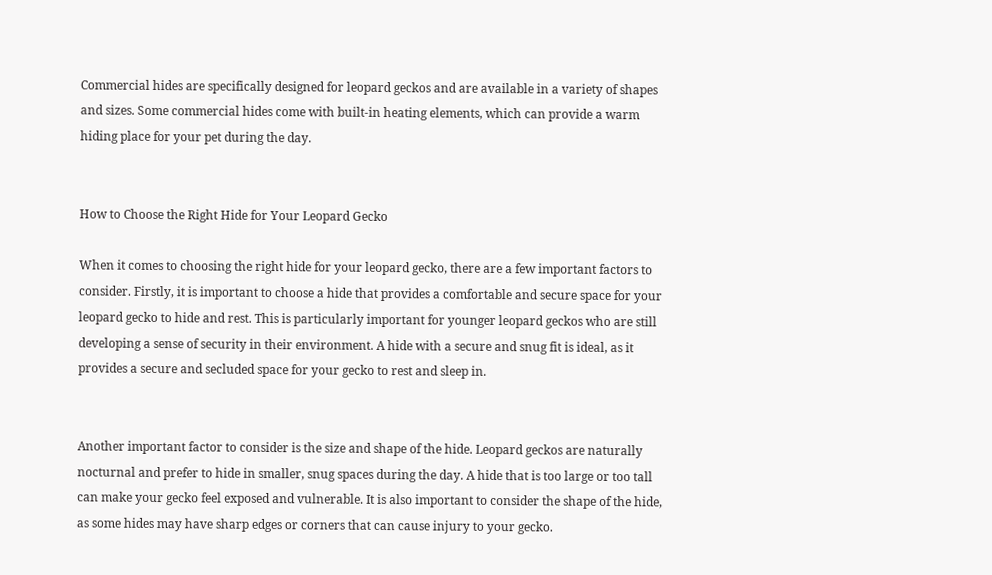Commercial hides are specifically designed for leopard geckos and are available in a variety of shapes and sizes. Some commercial hides come with built-in heating elements, which can provide a warm hiding place for your pet during the day.


How to Choose the Right Hide for Your Leopard Gecko

When it comes to choosing the right hide for your leopard gecko, there are a few important factors to consider. Firstly, it is important to choose a hide that provides a comfortable and secure space for your leopard gecko to hide and rest. This is particularly important for younger leopard geckos who are still developing a sense of security in their environment. A hide with a secure and snug fit is ideal, as it provides a secure and secluded space for your gecko to rest and sleep in.


Another important factor to consider is the size and shape of the hide. Leopard geckos are naturally nocturnal and prefer to hide in smaller, snug spaces during the day. A hide that is too large or too tall can make your gecko feel exposed and vulnerable. It is also important to consider the shape of the hide, as some hides may have sharp edges or corners that can cause injury to your gecko.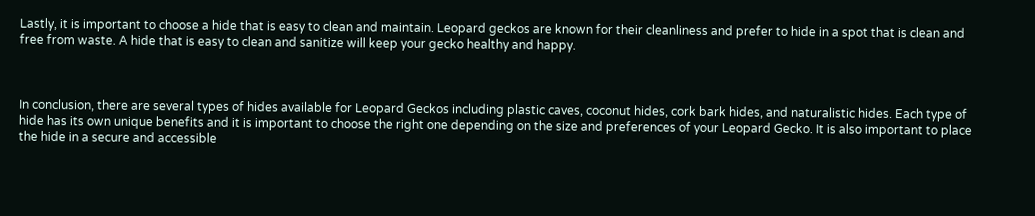Lastly, it is important to choose a hide that is easy to clean and maintain. Leopard geckos are known for their cleanliness and prefer to hide in a spot that is clean and free from waste. A hide that is easy to clean and sanitize will keep your gecko healthy and happy.



In conclusion, there are several types of hides available for Leopard Geckos including plastic caves, coconut hides, cork bark hides, and naturalistic hides. Each type of hide has its own unique benefits and it is important to choose the right one depending on the size and preferences of your Leopard Gecko. It is also important to place the hide in a secure and accessible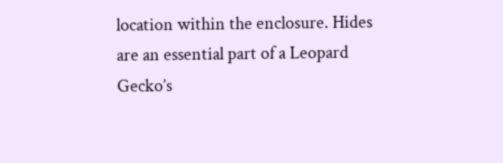location within the enclosure. Hides are an essential part of a Leopard Gecko’s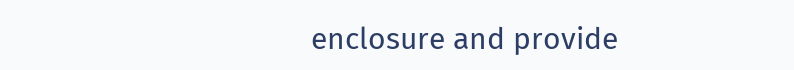enclosure and provide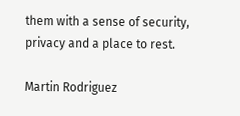them with a sense of security, privacy and a place to rest.

Martin Rodriguez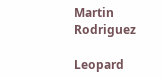Martin Rodriguez

Leopard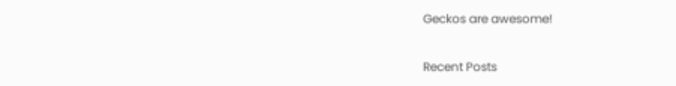Geckos are awesome!

Recent Posts